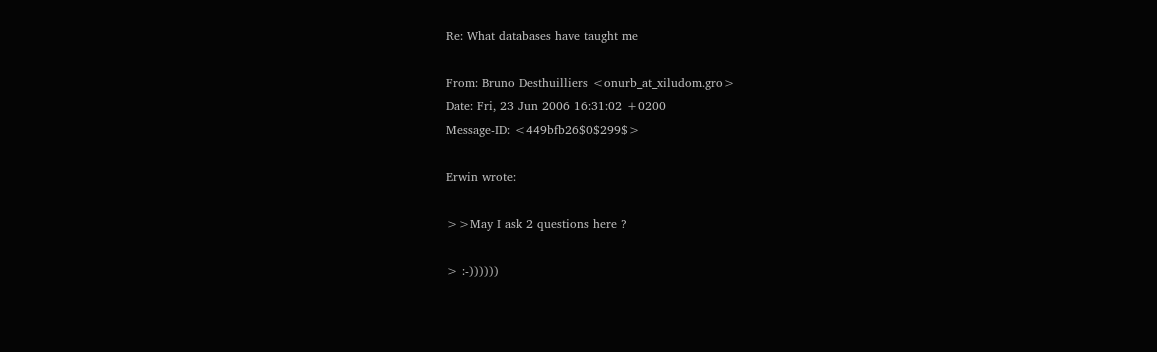Re: What databases have taught me

From: Bruno Desthuilliers <onurb_at_xiludom.gro>
Date: Fri, 23 Jun 2006 16:31:02 +0200
Message-ID: <449bfb26$0$299$>

Erwin wrote:

>>May I ask 2 questions here ?

> :-))))))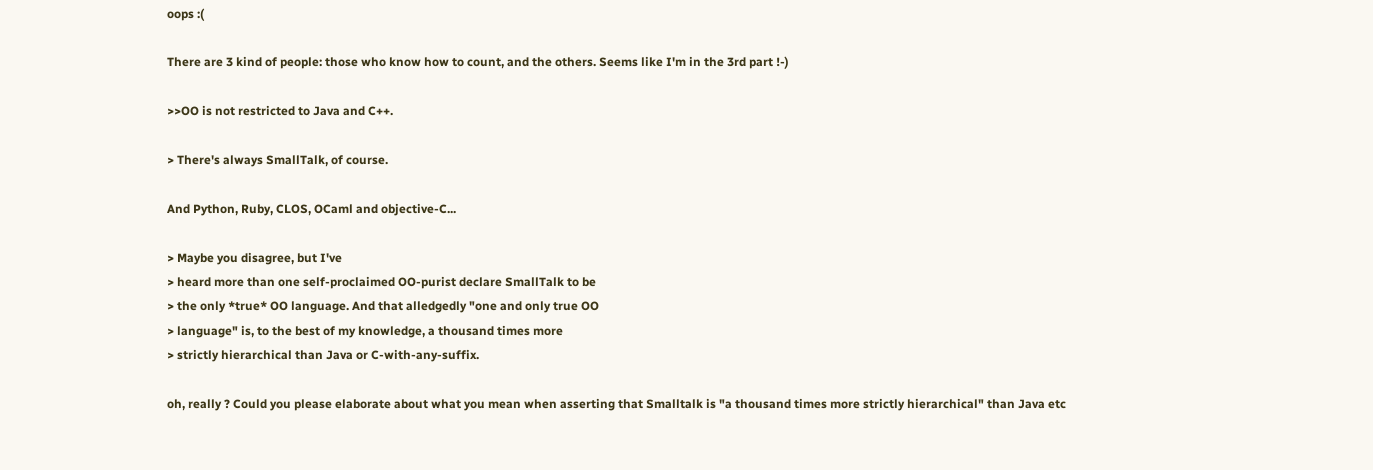oops :(

There are 3 kind of people: those who know how to count, and the others. Seems like I'm in the 3rd part !-)

>>OO is not restricted to Java and C++.

> There's always SmallTalk, of course.

And Python, Ruby, CLOS, OCaml and objective-C...

> Maybe you disagree, but I've
> heard more than one self-proclaimed OO-purist declare SmallTalk to be
> the only *true* OO language. And that alledgedly "one and only true OO
> language" is, to the best of my knowledge, a thousand times more
> strictly hierarchical than Java or C-with-any-suffix.

oh, really ? Could you please elaborate about what you mean when asserting that Smalltalk is "a thousand times more strictly hierarchical" than Java etc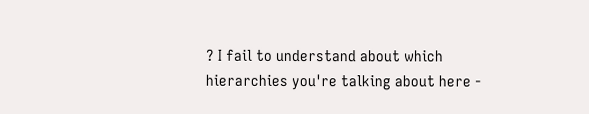? I fail to understand about which hierarchies you're talking about here -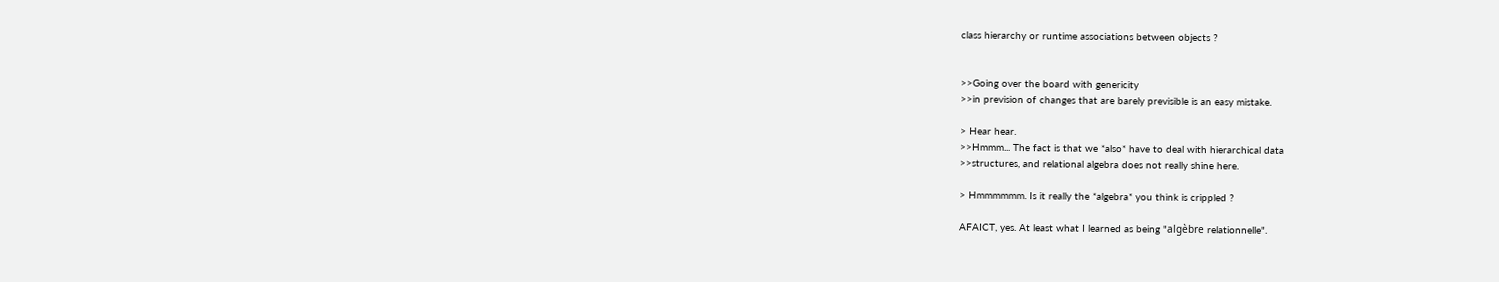class hierarchy or runtime associations between objects ?


>>Going over the board with genericity
>>in prevision of changes that are barely previsible is an easy mistake.

> Hear hear.
>>Hmmm... The fact is that we *also* have to deal with hierarchical data
>>structures, and relational algebra does not really shine here.

> Hmmmmmm. Is it really the *algebra* you think is crippled ?

AFAICT, yes. At least what I learned as being "algèbre relationnelle".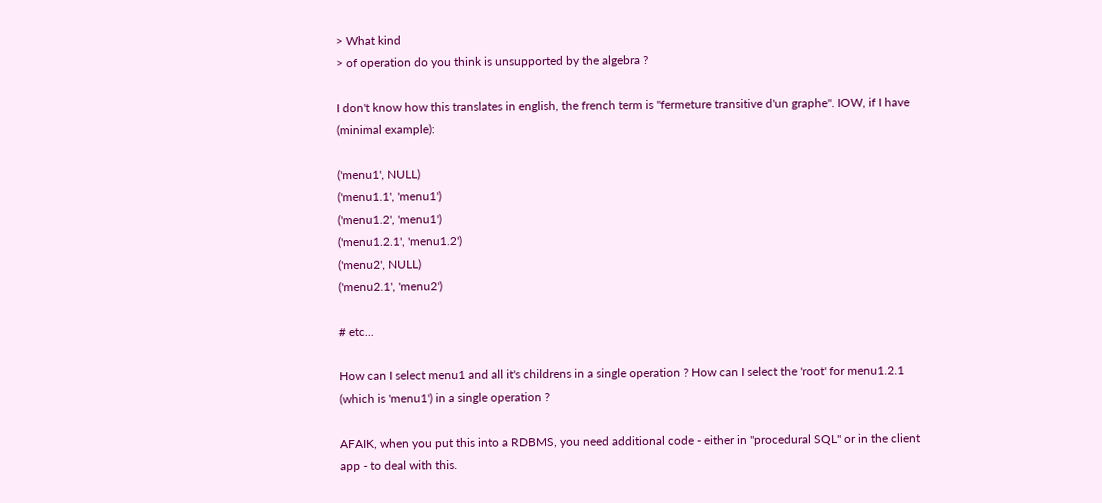> What kind
> of operation do you think is unsupported by the algebra ?

I don't know how this translates in english, the french term is "fermeture transitive d'un graphe". IOW, if I have (minimal example):

('menu1', NULL)
('menu1.1', 'menu1')
('menu1.2', 'menu1')
('menu1.2.1', 'menu1.2')
('menu2', NULL)
('menu2.1', 'menu2')

# etc...

How can I select menu1 and all it's childrens in a single operation ? How can I select the 'root' for menu1.2.1 (which is 'menu1') in a single operation ?

AFAIK, when you put this into a RDBMS, you need additional code - either in "procedural SQL" or in the client app - to deal with this.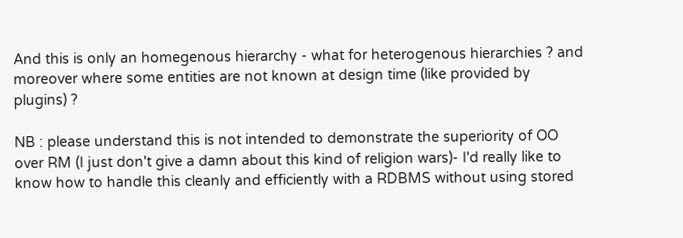And this is only an homegenous hierarchy - what for heterogenous hierarchies ? and moreover where some entities are not known at design time (like provided by plugins) ?

NB : please understand this is not intended to demonstrate the superiority of OO over RM (I just don't give a damn about this kind of religion wars)- I'd really like to know how to handle this cleanly and efficiently with a RDBMS without using stored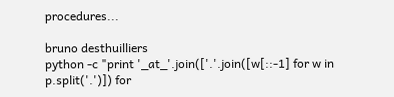procedures...

bruno desthuilliers
python -c "print '_at_'.join(['.'.join([w[::-1] for w in p.split('.')]) for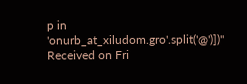p in 'onurb_at_xiludom.gro'.split('@')])"
Received on Fri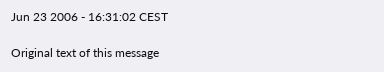Jun 23 2006 - 16:31:02 CEST

Original text of this message